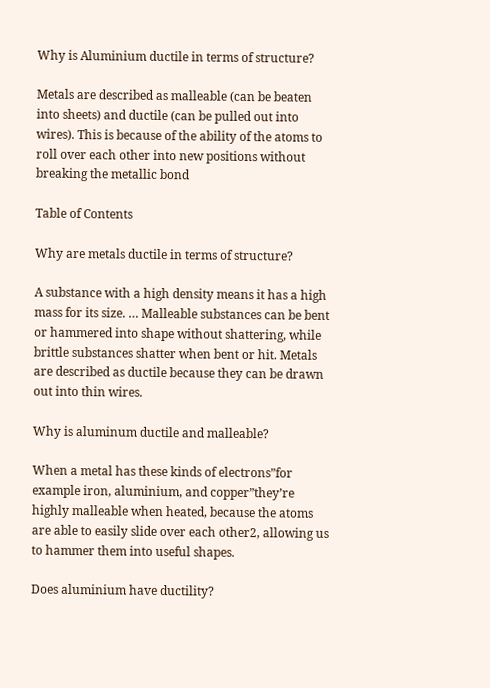Why is Aluminium ductile in terms of structure?

Metals are described as malleable (can be beaten into sheets) and ductile (can be pulled out into wires). This is because of the ability of the atoms to roll over each other into new positions without breaking the metallic bond

Table of Contents

Why are metals ductile in terms of structure?

A substance with a high density means it has a high mass for its size. … Malleable substances can be bent or hammered into shape without shattering, while brittle substances shatter when bent or hit. Metals are described as ductile because they can be drawn out into thin wires.

Why is aluminum ductile and malleable?

When a metal has these kinds of electrons”for example iron, aluminium, and copper”they’re highly malleable when heated, because the atoms are able to easily slide over each other2, allowing us to hammer them into useful shapes.

Does aluminium have ductility?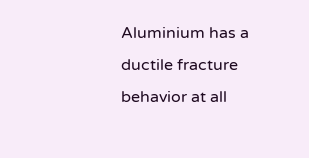Aluminium has a ductile fracture behavior at all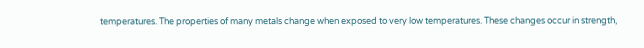temperatures. The properties of many metals change when exposed to very low temperatures. These changes occur in strength,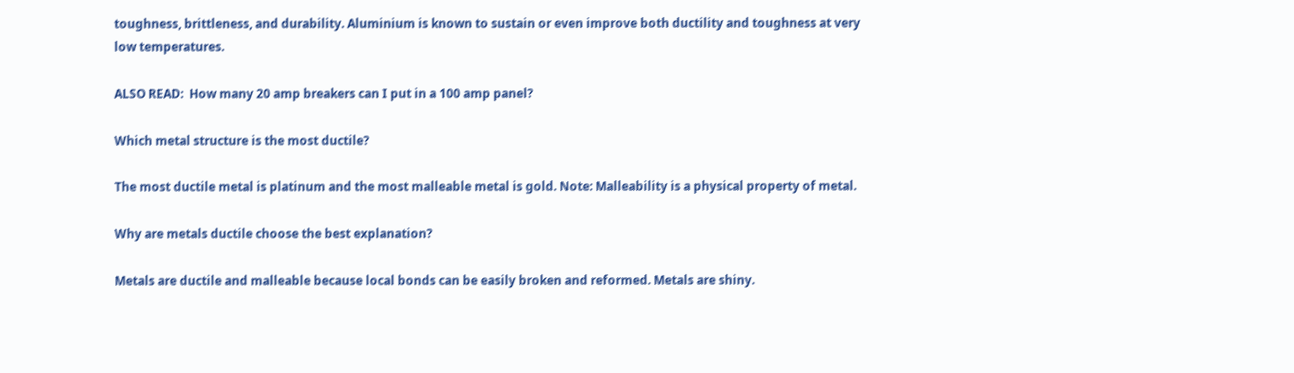toughness, brittleness, and durability. Aluminium is known to sustain or even improve both ductility and toughness at very low temperatures.

ALSO READ:  How many 20 amp breakers can I put in a 100 amp panel?

Which metal structure is the most ductile?

The most ductile metal is platinum and the most malleable metal is gold. Note: Malleability is a physical property of metal.

Why are metals ductile choose the best explanation?

Metals are ductile and malleable because local bonds can be easily broken and reformed. Metals are shiny.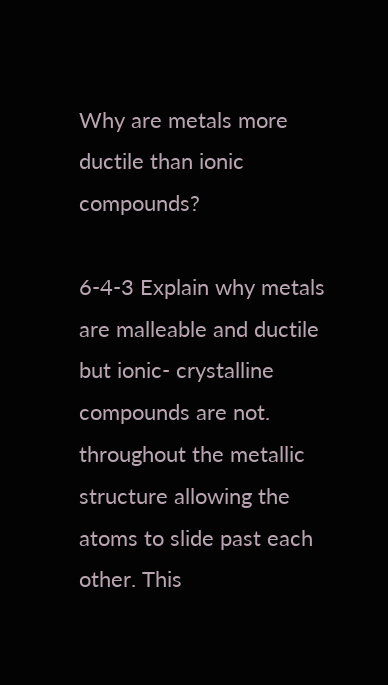Why are metals more ductile than ionic compounds?

6-4-3 Explain why metals are malleable and ductile but ionic- crystalline compounds are not. throughout the metallic structure allowing the atoms to slide past each other. This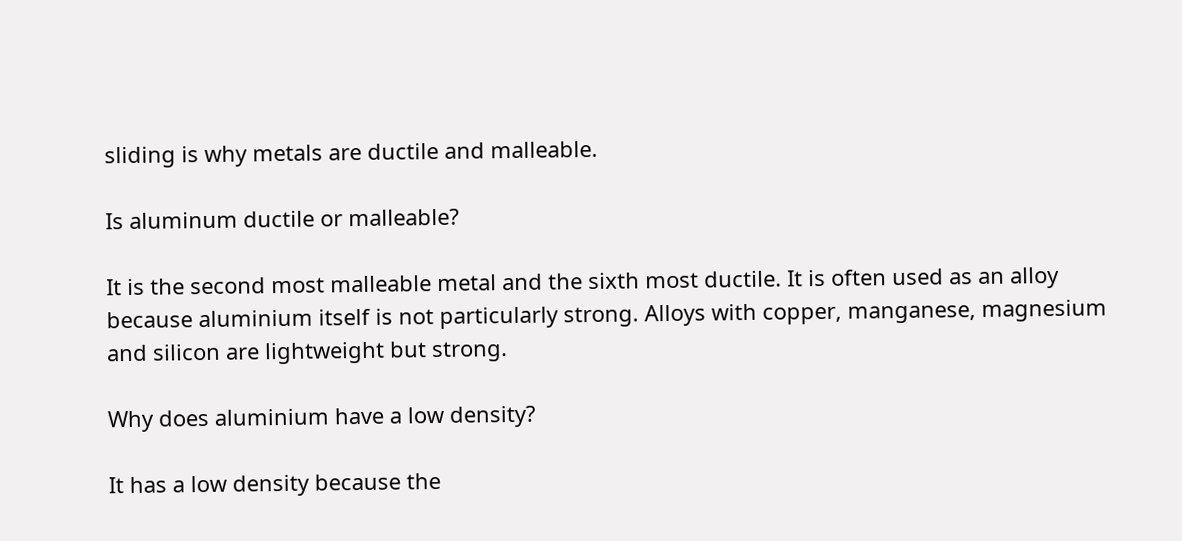sliding is why metals are ductile and malleable.

Is aluminum ductile or malleable?

It is the second most malleable metal and the sixth most ductile. It is often used as an alloy because aluminium itself is not particularly strong. Alloys with copper, manganese, magnesium and silicon are lightweight but strong.

Why does aluminium have a low density?

It has a low density because the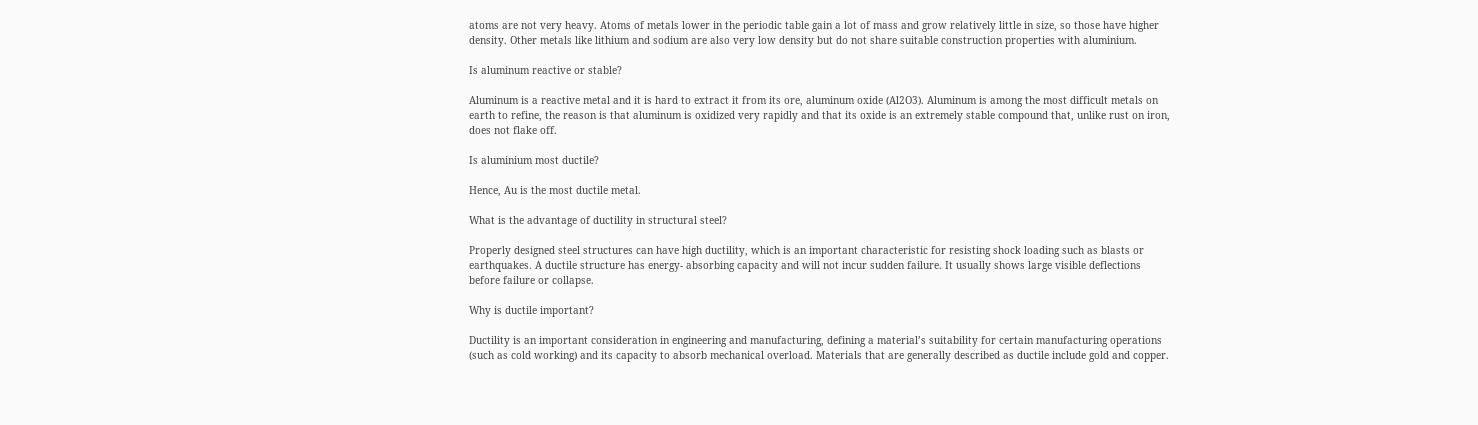atoms are not very heavy. Atoms of metals lower in the periodic table gain a lot of mass and grow relatively little in size, so those have higher density. Other metals like lithium and sodium are also very low density but do not share suitable construction properties with aluminium.

Is aluminum reactive or stable?

Aluminum is a reactive metal and it is hard to extract it from its ore, aluminum oxide (Al2O3). Aluminum is among the most difficult metals on earth to refine, the reason is that aluminum is oxidized very rapidly and that its oxide is an extremely stable compound that, unlike rust on iron, does not flake off.

Is aluminium most ductile?

Hence, Au is the most ductile metal.

What is the advantage of ductility in structural steel?

Properly designed steel structures can have high ductility, which is an important characteristic for resisting shock loading such as blasts or earthquakes. A ductile structure has energy- absorbing capacity and will not incur sudden failure. It usually shows large visible deflections before failure or collapse.

Why is ductile important?

Ductility is an important consideration in engineering and manufacturing, defining a material’s suitability for certain manufacturing operations (such as cold working) and its capacity to absorb mechanical overload. Materials that are generally described as ductile include gold and copper.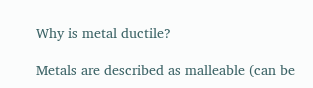Why is metal ductile?

Metals are described as malleable (can be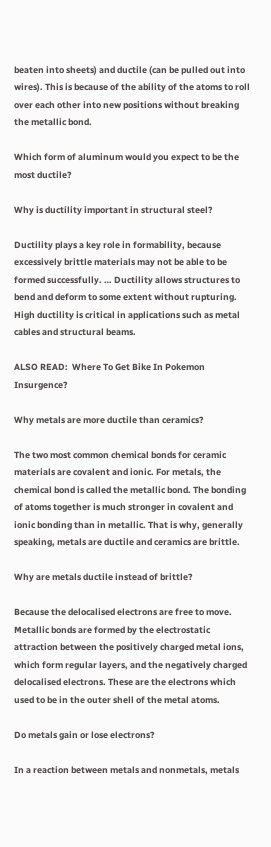beaten into sheets) and ductile (can be pulled out into wires). This is because of the ability of the atoms to roll over each other into new positions without breaking the metallic bond.

Which form of aluminum would you expect to be the most ductile?

Why is ductility important in structural steel?

Ductility plays a key role in formability, because excessively brittle materials may not be able to be formed successfully. … Ductility allows structures to bend and deform to some extent without rupturing. High ductility is critical in applications such as metal cables and structural beams.

ALSO READ:  Where To Get Bike In Pokemon Insurgence?

Why metals are more ductile than ceramics?

The two most common chemical bonds for ceramic materials are covalent and ionic. For metals, the chemical bond is called the metallic bond. The bonding of atoms together is much stronger in covalent and ionic bonding than in metallic. That is why, generally speaking, metals are ductile and ceramics are brittle.

Why are metals ductile instead of brittle?

Because the delocalised electrons are free to move. Metallic bonds are formed by the electrostatic attraction between the positively charged metal ions, which form regular layers, and the negatively charged delocalised electrons. These are the electrons which used to be in the outer shell of the metal atoms.

Do metals gain or lose electrons?

In a reaction between metals and nonmetals, metals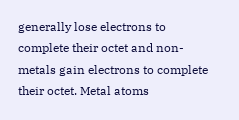generally lose electrons to complete their octet and non-metals gain electrons to complete their octet. Metal atoms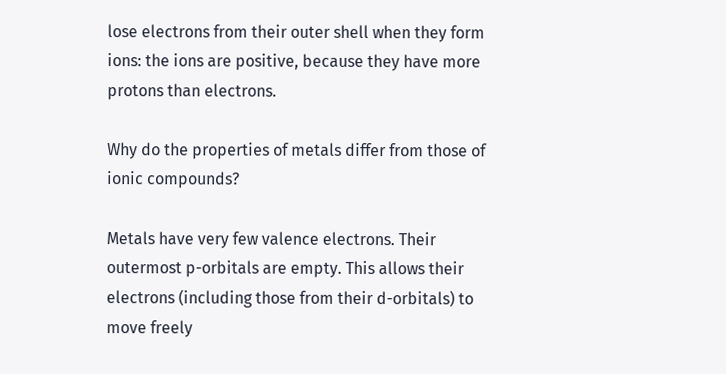lose electrons from their outer shell when they form ions: the ions are positive, because they have more protons than electrons.

Why do the properties of metals differ from those of ionic compounds?

Metals have very few valence electrons. Their outermost p-orbitals are empty. This allows their electrons (including those from their d-orbitals) to move freely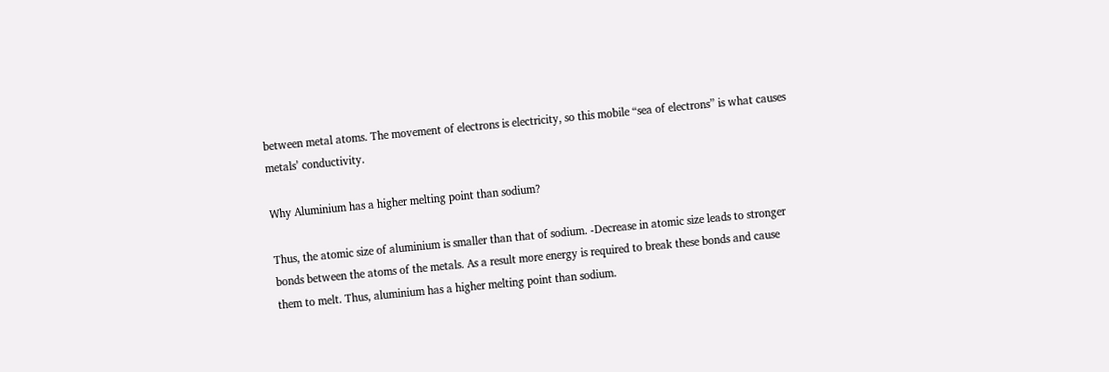between metal atoms. The movement of electrons is electricity, so this mobile “sea of electrons” is what causes metals’ conductivity.

Why Aluminium has a higher melting point than sodium?

Thus, the atomic size of aluminium is smaller than that of sodium. -Decrease in atomic size leads to stronger bonds between the atoms of the metals. As a result more energy is required to break these bonds and cause them to melt. Thus, aluminium has a higher melting point than sodium.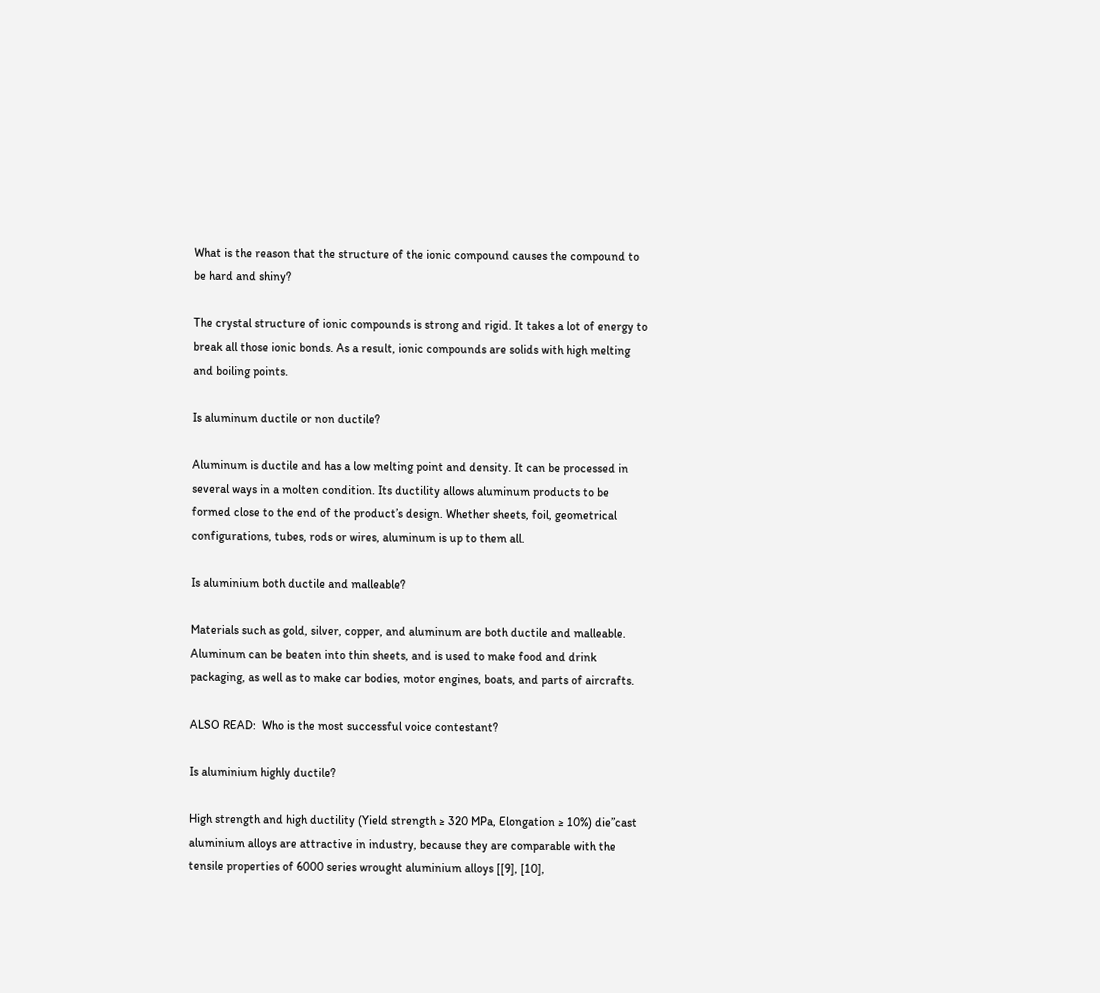What is the reason that the structure of the ionic compound causes the compound to be hard and shiny?

The crystal structure of ionic compounds is strong and rigid. It takes a lot of energy to break all those ionic bonds. As a result, ionic compounds are solids with high melting and boiling points.

Is aluminum ductile or non ductile?

Aluminum is ductile and has a low melting point and density. It can be processed in several ways in a molten condition. Its ductility allows aluminum products to be formed close to the end of the product’s design. Whether sheets, foil, geometrical configurations, tubes, rods or wires, aluminum is up to them all.

Is aluminium both ductile and malleable?

Materials such as gold, silver, copper, and aluminum are both ductile and malleable. Aluminum can be beaten into thin sheets, and is used to make food and drink packaging, as well as to make car bodies, motor engines, boats, and parts of aircrafts.

ALSO READ:  Who is the most successful voice contestant?

Is aluminium highly ductile?

High strength and high ductility (Yield strength ≥ 320 MPa, Elongation ≥ 10%) die”cast aluminium alloys are attractive in industry, because they are comparable with the tensile properties of 6000 series wrought aluminium alloys [[9], [10],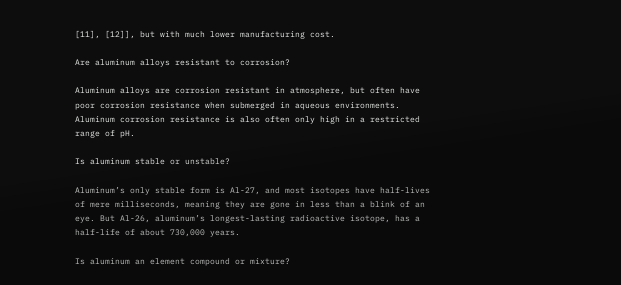[11], [12]], but with much lower manufacturing cost.

Are aluminum alloys resistant to corrosion?

Aluminum alloys are corrosion resistant in atmosphere, but often have poor corrosion resistance when submerged in aqueous environments. Aluminum corrosion resistance is also often only high in a restricted range of pH.

Is aluminum stable or unstable?

Aluminum’s only stable form is Al-27, and most isotopes have half-lives of mere milliseconds, meaning they are gone in less than a blink of an eye. But Al-26, aluminum’s longest-lasting radioactive isotope, has a half-life of about 730,000 years.

Is aluminum an element compound or mixture?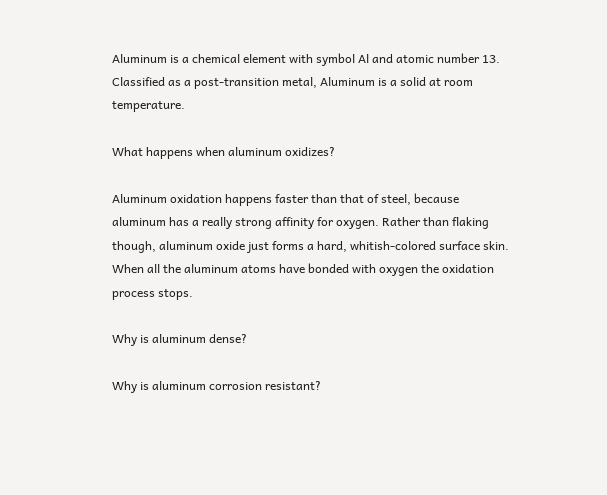Aluminum is a chemical element with symbol Al and atomic number 13. Classified as a post-transition metal, Aluminum is a solid at room temperature.

What happens when aluminum oxidizes?

Aluminum oxidation happens faster than that of steel, because aluminum has a really strong affinity for oxygen. Rather than flaking though, aluminum oxide just forms a hard, whitish-colored surface skin. When all the aluminum atoms have bonded with oxygen the oxidation process stops.

Why is aluminum dense?

Why is aluminum corrosion resistant?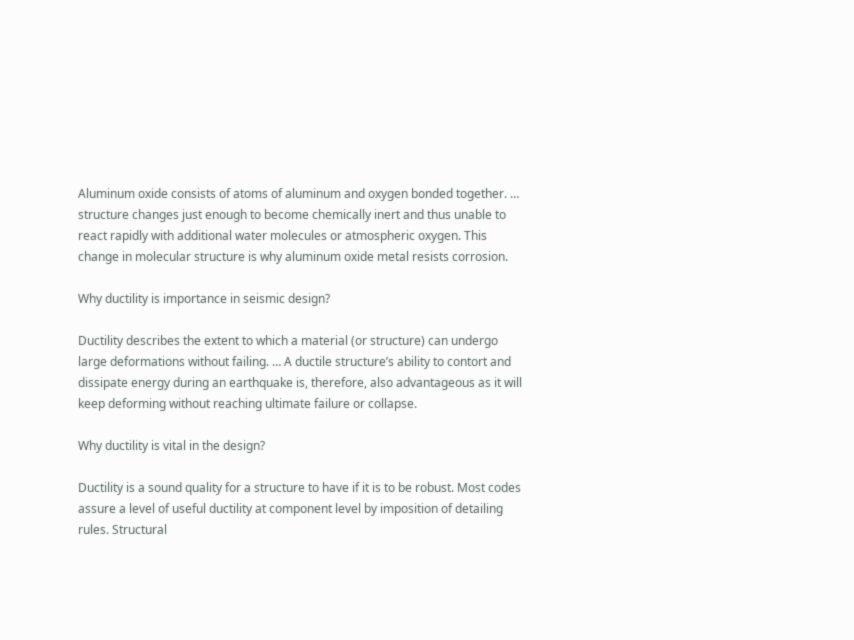Aluminum oxide consists of atoms of aluminum and oxygen bonded together. … structure changes just enough to become chemically inert and thus unable to react rapidly with additional water molecules or atmospheric oxygen. This change in molecular structure is why aluminum oxide metal resists corrosion.

Why ductility is importance in seismic design?

Ductility describes the extent to which a material (or structure) can undergo large deformations without failing. … A ductile structure’s ability to contort and dissipate energy during an earthquake is, therefore, also advantageous as it will keep deforming without reaching ultimate failure or collapse.

Why ductility is vital in the design?

Ductility is a sound quality for a structure to have if it is to be robust. Most codes assure a level of useful ductility at component level by imposition of detailing rules. Structural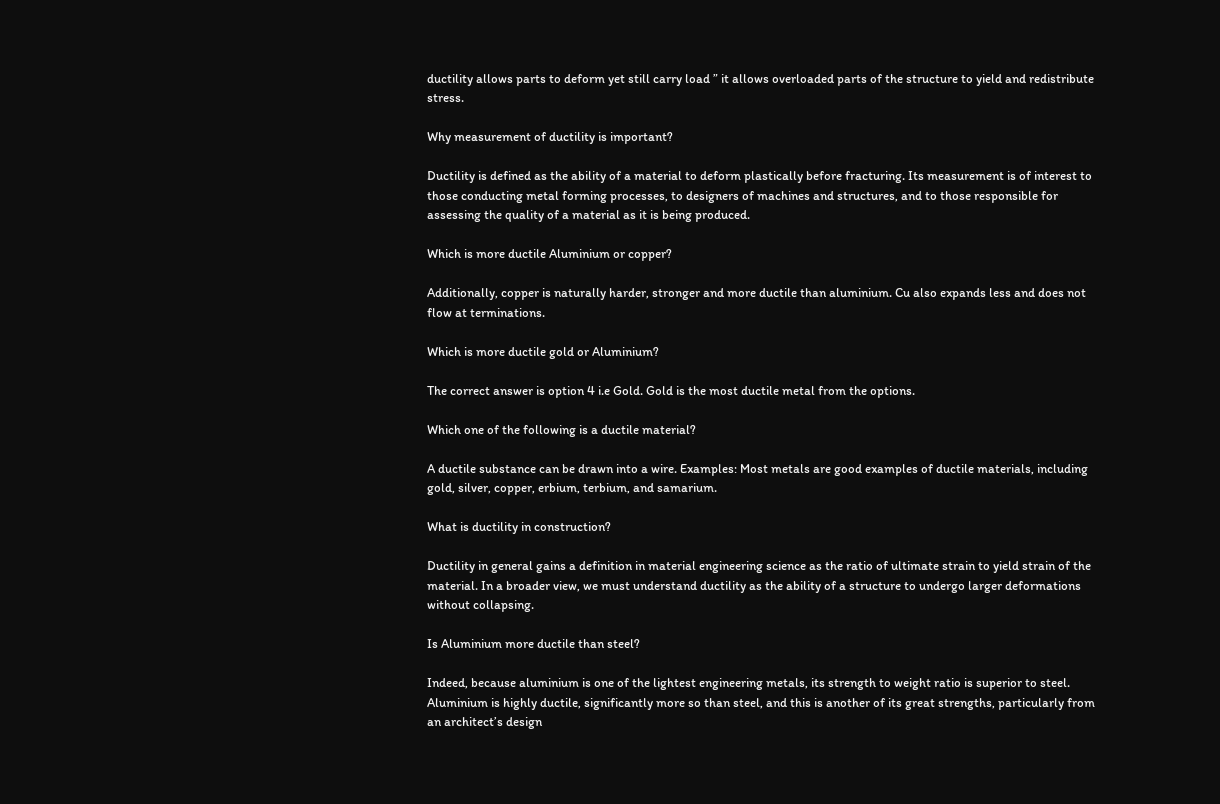ductility allows parts to deform yet still carry load ” it allows overloaded parts of the structure to yield and redistribute stress.

Why measurement of ductility is important?

Ductility is defined as the ability of a material to deform plastically before fracturing. Its measurement is of interest to those conducting metal forming processes, to designers of machines and structures, and to those responsible for assessing the quality of a material as it is being produced.

Which is more ductile Aluminium or copper?

Additionally, copper is naturally harder, stronger and more ductile than aluminium. Cu also expands less and does not flow at terminations.

Which is more ductile gold or Aluminium?

The correct answer is option 4 i.e Gold. Gold is the most ductile metal from the options.

Which one of the following is a ductile material?

A ductile substance can be drawn into a wire. Examples: Most metals are good examples of ductile materials, including gold, silver, copper, erbium, terbium, and samarium.

What is ductility in construction?

Ductility in general gains a definition in material engineering science as the ratio of ultimate strain to yield strain of the material. In a broader view, we must understand ductility as the ability of a structure to undergo larger deformations without collapsing.

Is Aluminium more ductile than steel?

Indeed, because aluminium is one of the lightest engineering metals, its strength to weight ratio is superior to steel. Aluminium is highly ductile, significantly more so than steel, and this is another of its great strengths, particularly from an architect’s design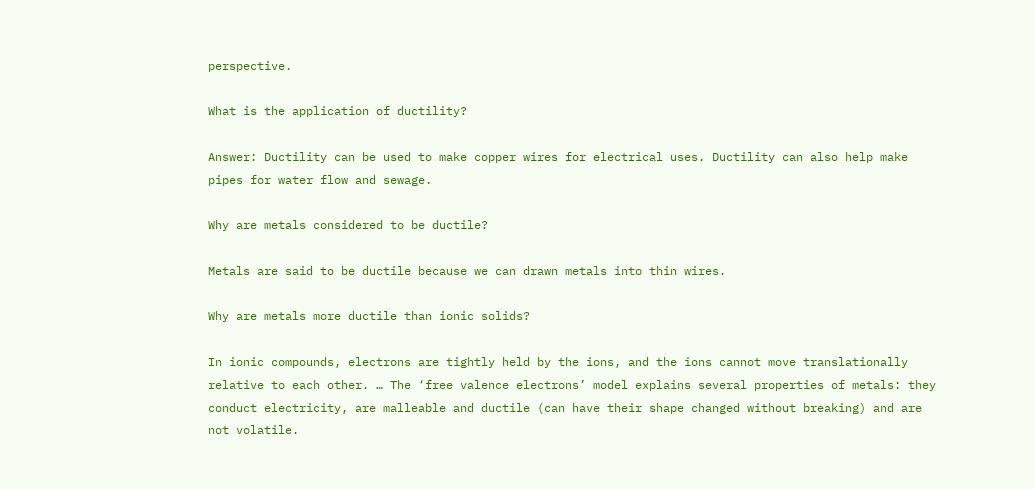perspective.

What is the application of ductility?

Answer: Ductility can be used to make copper wires for electrical uses. Ductility can also help make pipes for water flow and sewage.

Why are metals considered to be ductile?

Metals are said to be ductile because we can drawn metals into thin wires.

Why are metals more ductile than ionic solids?

In ionic compounds, electrons are tightly held by the ions, and the ions cannot move translationally relative to each other. … The ‘free valence electrons’ model explains several properties of metals: they conduct electricity, are malleable and ductile (can have their shape changed without breaking) and are not volatile.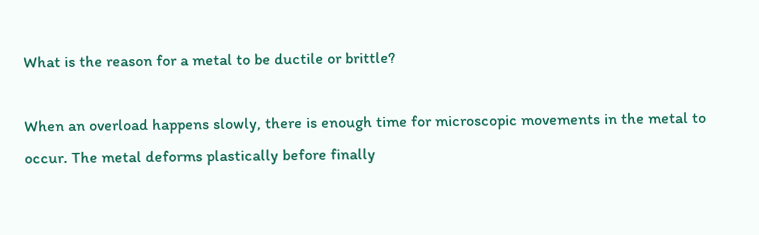What is the reason for a metal to be ductile or brittle?

When an overload happens slowly, there is enough time for microscopic movements in the metal to occur. The metal deforms plastically before finally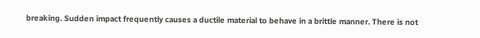breaking. Sudden impact frequently causes a ductile material to behave in a brittle manner. There is not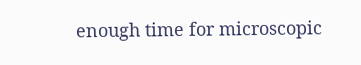enough time for microscopic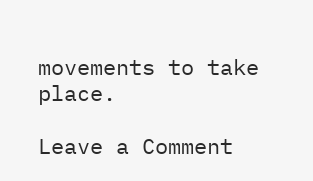movements to take place.

Leave a Comment